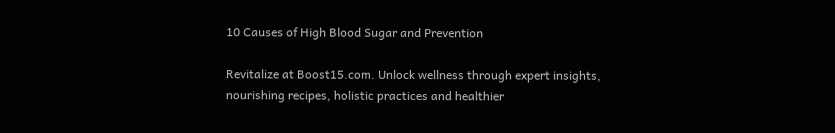10 Causes of High Blood Sugar and Prevention

Revitalize at Boost15.com. Unlock wellness through expert insights, nourishing recipes, holistic practices and healthier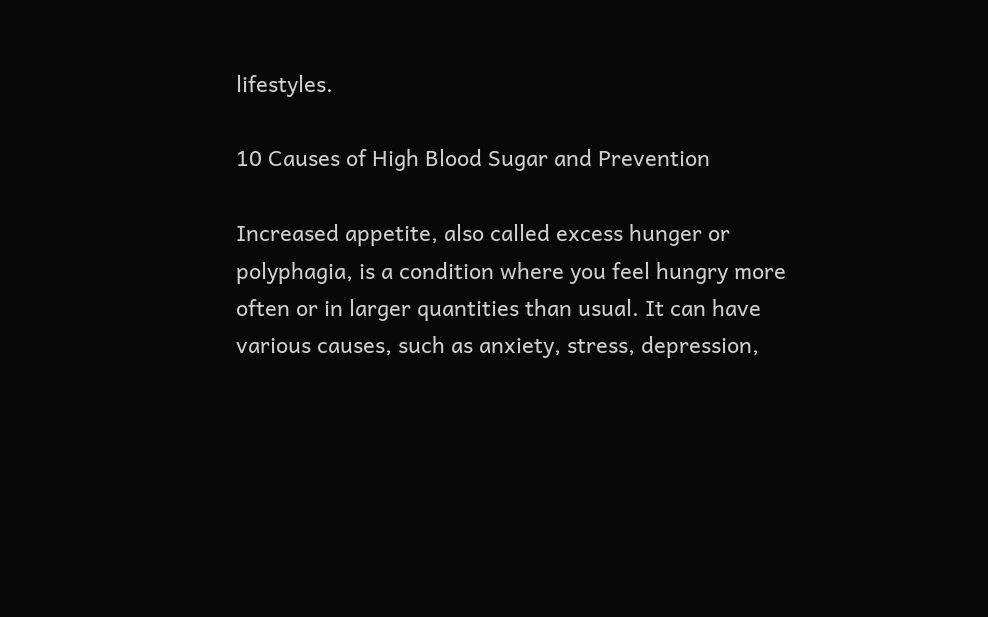lifestyles.

10 Causes of High Blood Sugar and Prevention

Increased appetite, also called excess hunger or polyphagia, is a condition where you feel hungry more often or in larger quantities than usual. It can have various causes, such as anxiety, stress, depression,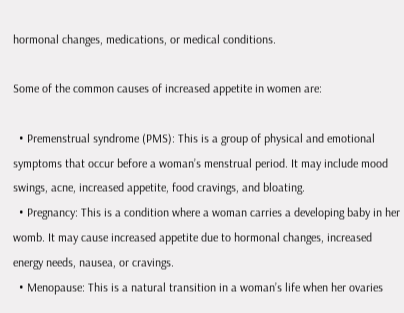hormonal changes, medications, or medical conditions.

Some of the common causes of increased appetite in women are:

  • Premenstrual syndrome (PMS): This is a group of physical and emotional symptoms that occur before a woman’s menstrual period. It may include mood swings, acne, increased appetite, food cravings, and bloating.
  • Pregnancy: This is a condition where a woman carries a developing baby in her womb. It may cause increased appetite due to hormonal changes, increased energy needs, nausea, or cravings.
  • Menopause: This is a natural transition in a woman’s life when her ovaries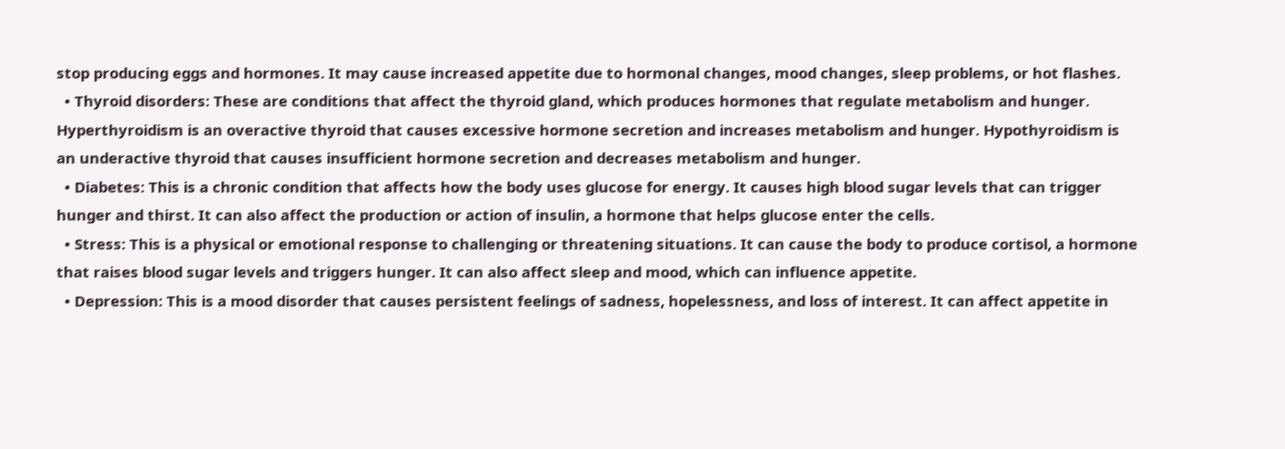stop producing eggs and hormones. It may cause increased appetite due to hormonal changes, mood changes, sleep problems, or hot flashes.
  • Thyroid disorders: These are conditions that affect the thyroid gland, which produces hormones that regulate metabolism and hunger. Hyperthyroidism is an overactive thyroid that causes excessive hormone secretion and increases metabolism and hunger. Hypothyroidism is an underactive thyroid that causes insufficient hormone secretion and decreases metabolism and hunger.
  • Diabetes: This is a chronic condition that affects how the body uses glucose for energy. It causes high blood sugar levels that can trigger hunger and thirst. It can also affect the production or action of insulin, a hormone that helps glucose enter the cells.
  • Stress: This is a physical or emotional response to challenging or threatening situations. It can cause the body to produce cortisol, a hormone that raises blood sugar levels and triggers hunger. It can also affect sleep and mood, which can influence appetite.
  • Depression: This is a mood disorder that causes persistent feelings of sadness, hopelessness, and loss of interest. It can affect appetite in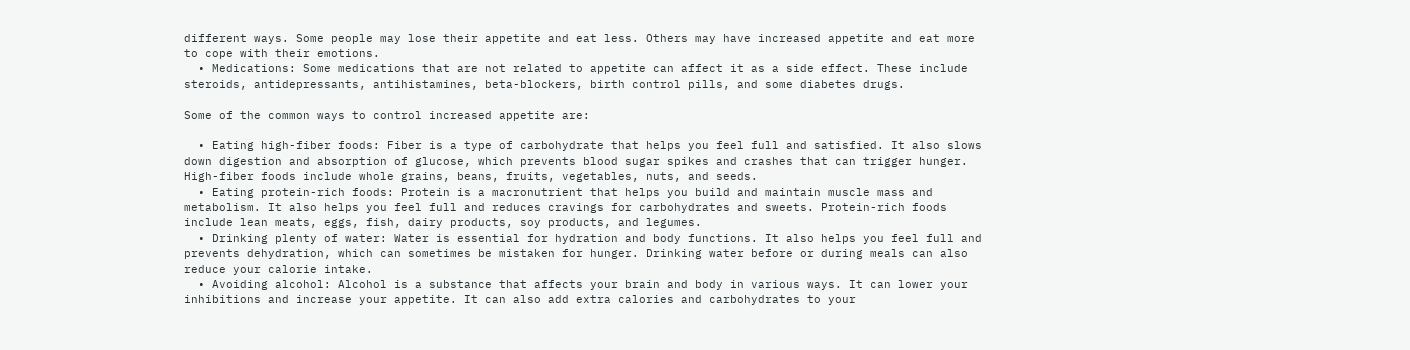different ways. Some people may lose their appetite and eat less. Others may have increased appetite and eat more to cope with their emotions.
  • Medications: Some medications that are not related to appetite can affect it as a side effect. These include steroids, antidepressants, antihistamines, beta-blockers, birth control pills, and some diabetes drugs.

Some of the common ways to control increased appetite are:

  • Eating high-fiber foods: Fiber is a type of carbohydrate that helps you feel full and satisfied. It also slows down digestion and absorption of glucose, which prevents blood sugar spikes and crashes that can trigger hunger. High-fiber foods include whole grains, beans, fruits, vegetables, nuts, and seeds.
  • Eating protein-rich foods: Protein is a macronutrient that helps you build and maintain muscle mass and metabolism. It also helps you feel full and reduces cravings for carbohydrates and sweets. Protein-rich foods include lean meats, eggs, fish, dairy products, soy products, and legumes.
  • Drinking plenty of water: Water is essential for hydration and body functions. It also helps you feel full and prevents dehydration, which can sometimes be mistaken for hunger. Drinking water before or during meals can also reduce your calorie intake.
  • Avoiding alcohol: Alcohol is a substance that affects your brain and body in various ways. It can lower your inhibitions and increase your appetite. It can also add extra calories and carbohydrates to your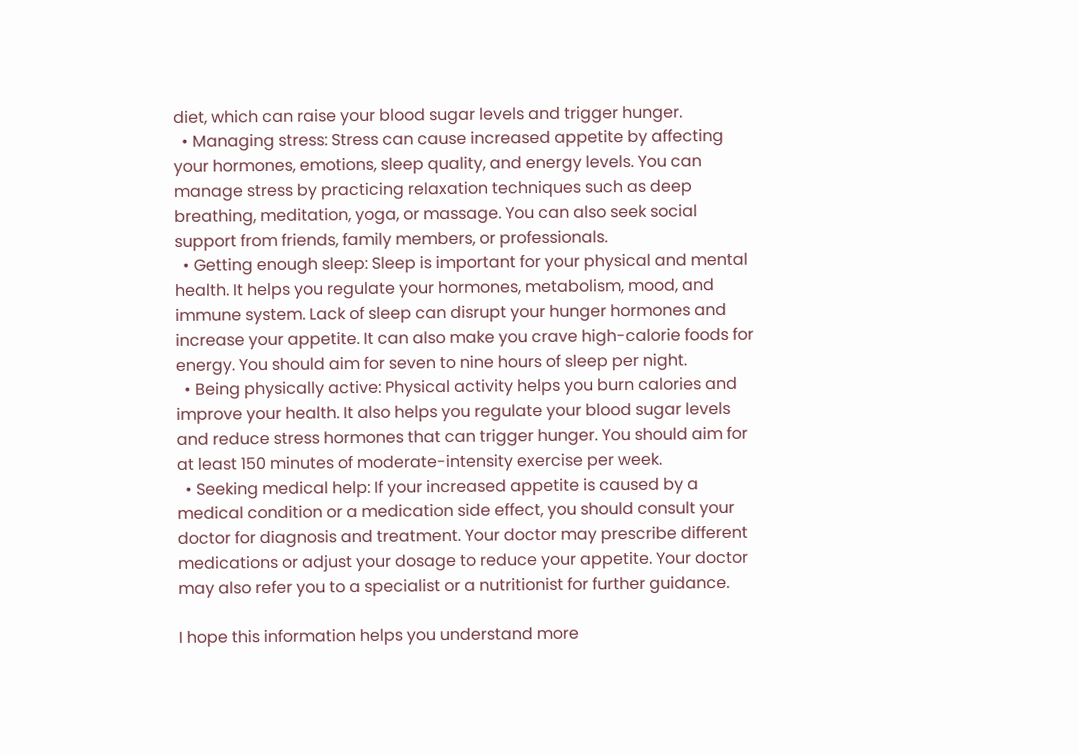diet, which can raise your blood sugar levels and trigger hunger.
  • Managing stress: Stress can cause increased appetite by affecting your hormones, emotions, sleep quality, and energy levels. You can manage stress by practicing relaxation techniques such as deep breathing, meditation, yoga, or massage. You can also seek social support from friends, family members, or professionals.
  • Getting enough sleep: Sleep is important for your physical and mental health. It helps you regulate your hormones, metabolism, mood, and immune system. Lack of sleep can disrupt your hunger hormones and increase your appetite. It can also make you crave high-calorie foods for energy. You should aim for seven to nine hours of sleep per night.
  • Being physically active: Physical activity helps you burn calories and improve your health. It also helps you regulate your blood sugar levels and reduce stress hormones that can trigger hunger. You should aim for at least 150 minutes of moderate-intensity exercise per week.
  • Seeking medical help: If your increased appetite is caused by a medical condition or a medication side effect, you should consult your doctor for diagnosis and treatment. Your doctor may prescribe different medications or adjust your dosage to reduce your appetite. Your doctor may also refer you to a specialist or a nutritionist for further guidance.

I hope this information helps you understand more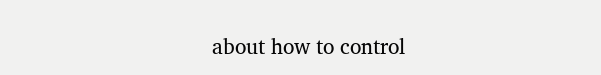about how to control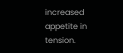increased appetite in tension.